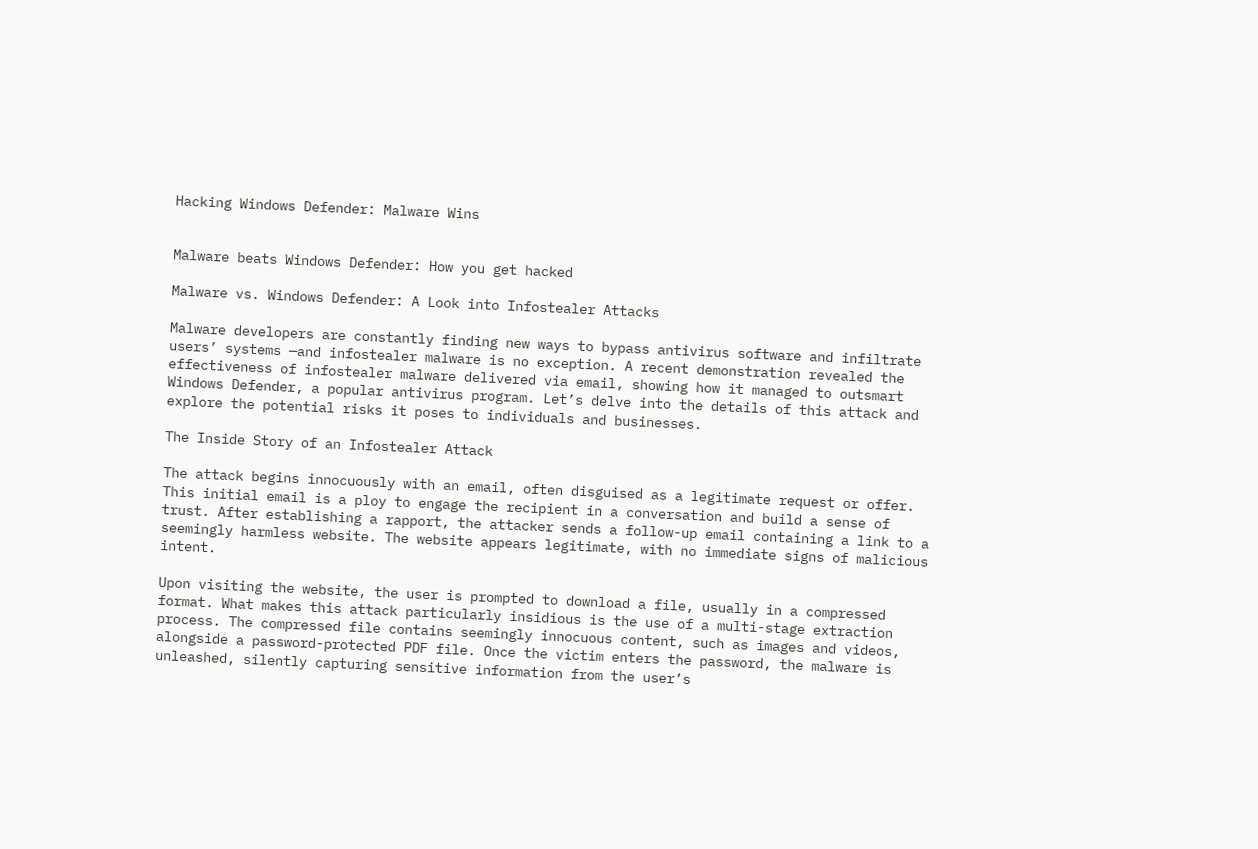Hacking Windows Defender: Malware Wins


Malware beats Windows Defender: How you get hacked

Malware vs. Windows Defender: A Look into Infostealer Attacks

Malware developers are constantly finding new ways to bypass antivirus software and infiltrate users’ systems —and infostealer malware is no exception. A recent demonstration revealed the effectiveness of infostealer malware delivered via email, showing how it managed to outsmart Windows Defender, a popular antivirus program. Let’s delve into the details of this attack and explore the potential risks it poses to individuals and businesses.

The Inside Story of an Infostealer Attack

The attack begins innocuously with an email, often disguised as a legitimate request or offer. This initial email is a ploy to engage the recipient in a conversation and build a sense of trust. After establishing a rapport, the attacker sends a follow-up email containing a link to a seemingly harmless website. The website appears legitimate, with no immediate signs of malicious intent.

Upon visiting the website, the user is prompted to download a file, usually in a compressed format. What makes this attack particularly insidious is the use of a multi-stage extraction process. The compressed file contains seemingly innocuous content, such as images and videos, alongside a password-protected PDF file. Once the victim enters the password, the malware is unleashed, silently capturing sensitive information from the user’s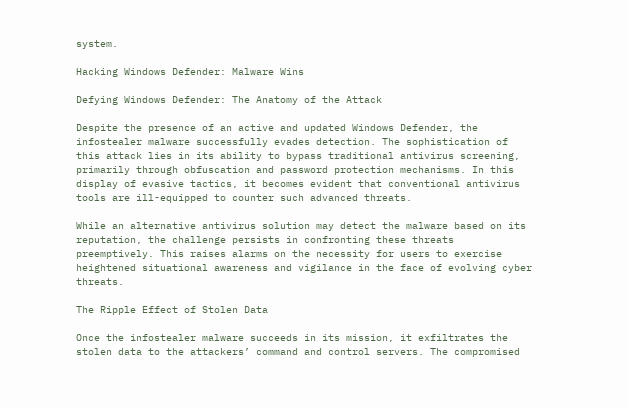system.

Hacking Windows Defender: Malware Wins

Defying Windows Defender: The Anatomy of the Attack

Despite the presence of an active and updated Windows Defender, the infostealer malware successfully evades detection. The sophistication of this attack lies in its ability to bypass traditional antivirus screening, primarily through obfuscation and password protection mechanisms. In this display of evasive tactics, it becomes evident that conventional antivirus tools are ill-equipped to counter such advanced threats.

While an alternative antivirus solution may detect the malware based on its reputation, the challenge persists in confronting these threats preemptively. This raises alarms on the necessity for users to exercise heightened situational awareness and vigilance in the face of evolving cyber threats.

The Ripple Effect of Stolen Data

Once the infostealer malware succeeds in its mission, it exfiltrates the stolen data to the attackers’ command and control servers. The compromised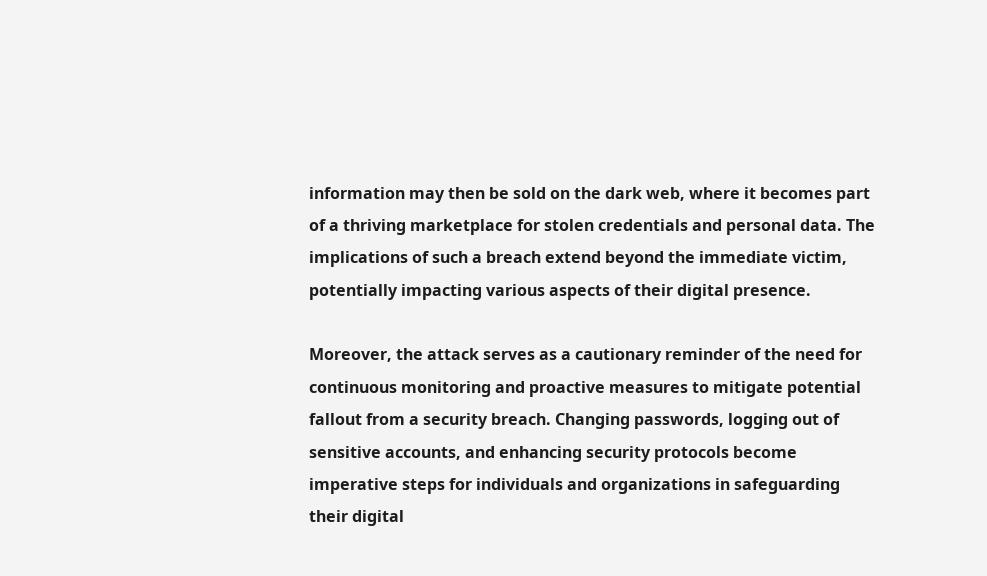information may then be sold on the dark web, where it becomes part of a thriving marketplace for stolen credentials and personal data. The implications of such a breach extend beyond the immediate victim, potentially impacting various aspects of their digital presence.

Moreover, the attack serves as a cautionary reminder of the need for continuous monitoring and proactive measures to mitigate potential fallout from a security breach. Changing passwords, logging out of sensitive accounts, and enhancing security protocols become imperative steps for individuals and organizations in safeguarding their digital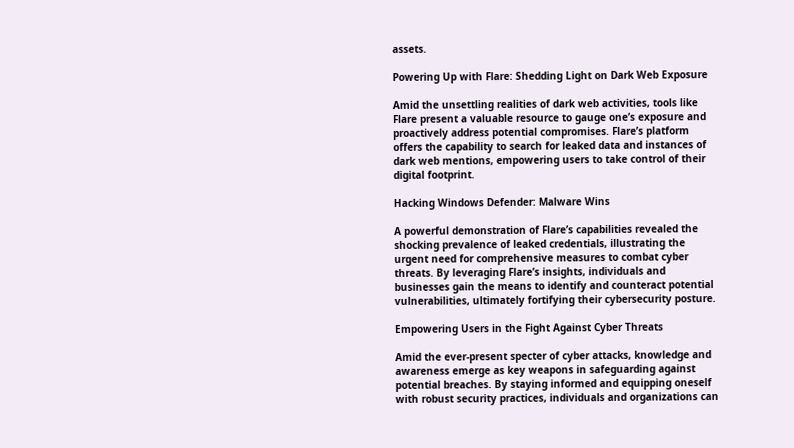assets.

Powering Up with Flare: Shedding Light on Dark Web Exposure

Amid the unsettling realities of dark web activities, tools like Flare present a valuable resource to gauge one’s exposure and proactively address potential compromises. Flare’s platform offers the capability to search for leaked data and instances of dark web mentions, empowering users to take control of their digital footprint.

Hacking Windows Defender: Malware Wins

A powerful demonstration of Flare’s capabilities revealed the shocking prevalence of leaked credentials, illustrating the urgent need for comprehensive measures to combat cyber threats. By leveraging Flare’s insights, individuals and businesses gain the means to identify and counteract potential vulnerabilities, ultimately fortifying their cybersecurity posture.

Empowering Users in the Fight Against Cyber Threats

Amid the ever-present specter of cyber attacks, knowledge and awareness emerge as key weapons in safeguarding against potential breaches. By staying informed and equipping oneself with robust security practices, individuals and organizations can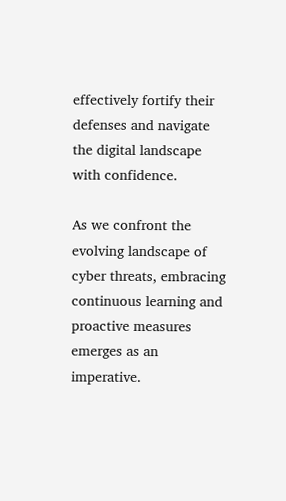effectively fortify their defenses and navigate the digital landscape with confidence.

As we confront the evolving landscape of cyber threats, embracing continuous learning and proactive measures emerges as an imperative.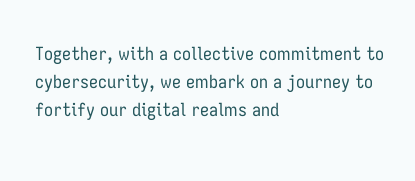Together, with a collective commitment to cybersecurity, we embark on a journey to fortify our digital realms and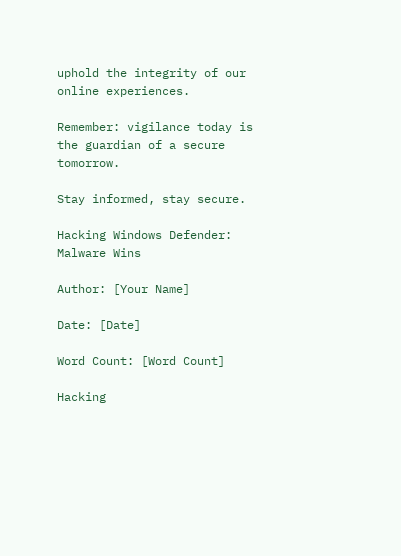uphold the integrity of our online experiences.

Remember: vigilance today is the guardian of a secure tomorrow.

Stay informed, stay secure.

Hacking Windows Defender: Malware Wins

Author: [Your Name]

Date: [Date]

Word Count: [Word Count]

Hacking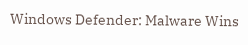Windows Defender: Malware Wins